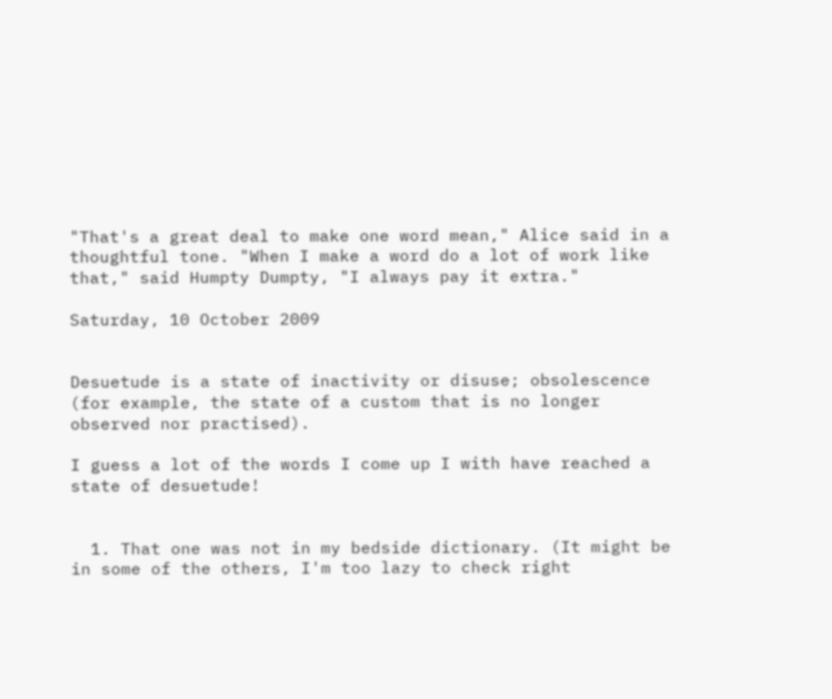"That's a great deal to make one word mean," Alice said in a thoughtful tone. "When I make a word do a lot of work like that," said Humpty Dumpty, "I always pay it extra."

Saturday, 10 October 2009


Desuetude is a state of inactivity or disuse; obsolescence (for example, the state of a custom that is no longer observed nor practised).

I guess a lot of the words I come up I with have reached a state of desuetude!


  1. That one was not in my bedside dictionary. (It might be in some of the others, I'm too lazy to check right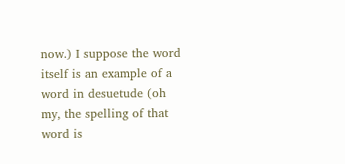now.) I suppose the word itself is an example of a word in desuetude (oh my, the spelling of that word is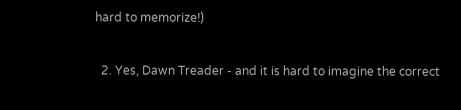hard to memorize!)

  2. Yes, Dawn Treader - and it is hard to imagine the correct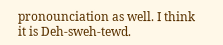pronounciation as well. I think it is Deh-sweh-tewd.